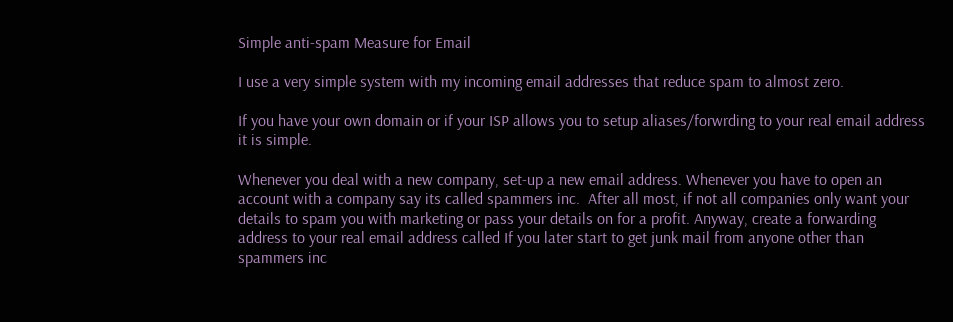Simple anti-spam Measure for Email

I use a very simple system with my incoming email addresses that reduce spam to almost zero.

If you have your own domain or if your ISP allows you to setup aliases/forwrding to your real email address it is simple.

Whenever you deal with a new company, set-up a new email address. Whenever you have to open an account with a company say its called spammers inc.  After all most, if not all companies only want your details to spam you with marketing or pass your details on for a profit. Anyway, create a forwarding address to your real email address called If you later start to get junk mail from anyone other than spammers inc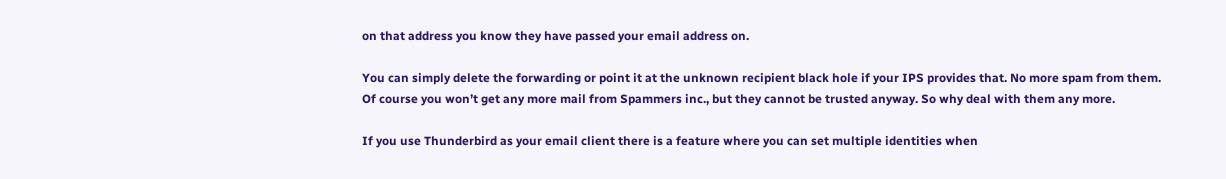on that address you know they have passed your email address on.

You can simply delete the forwarding or point it at the unknown recipient black hole if your IPS provides that. No more spam from them. Of course you won’t get any more mail from Spammers inc., but they cannot be trusted anyway. So why deal with them any more.

If you use Thunderbird as your email client there is a feature where you can set multiple identities when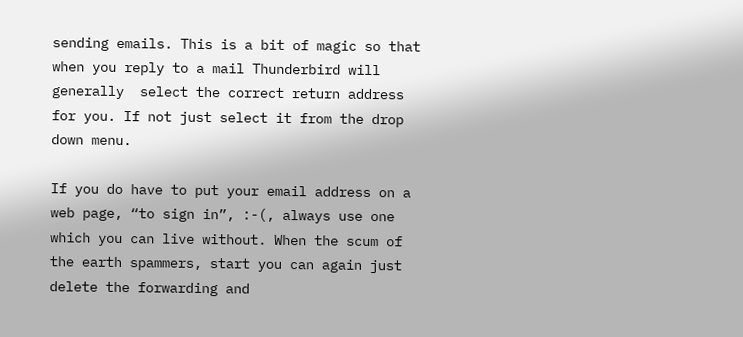sending emails. This is a bit of magic so that when you reply to a mail Thunderbird will generally  select the correct return address for you. If not just select it from the drop down menu.

If you do have to put your email address on a web page, “to sign in”, :-(, always use one which you can live without. When the scum of the earth spammers, start you can again just delete the forwarding and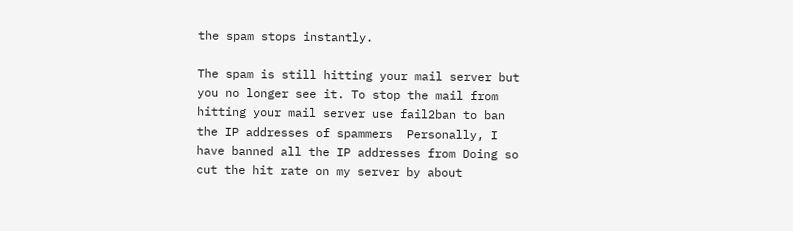the spam stops instantly.

The spam is still hitting your mail server but you no longer see it. To stop the mail from hitting your mail server use fail2ban to ban the IP addresses of spammers  Personally, I have banned all the IP addresses from Doing so cut the hit rate on my server by about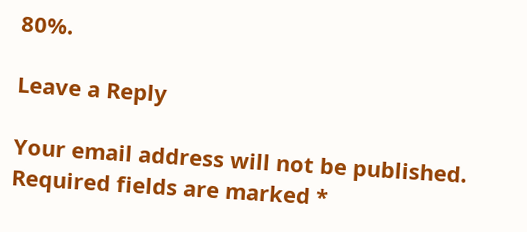80%.

Leave a Reply

Your email address will not be published. Required fields are marked *